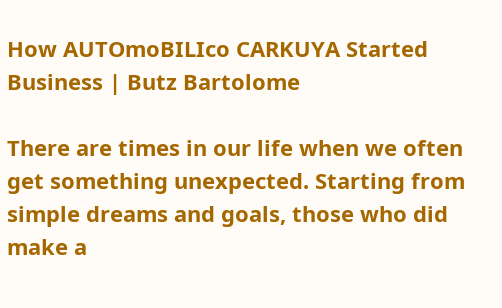How AUTOmoBILIco CARKUYA Started Business | Butz Bartolome

There are times in our life when we often get something unexpected. Starting from simple dreams and goals, those who did make a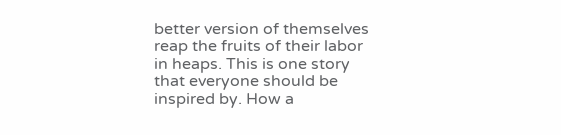better version of themselves reap the fruits of their labor in heaps. This is one story that everyone should be inspired by. How a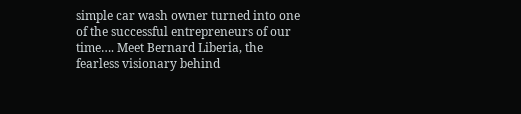simple car wash owner turned into one of the successful entrepreneurs of our time…. Meet Bernard Liberia, the fearless visionary behind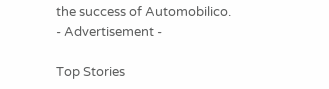the success of Automobilico.
- Advertisement -

Top Stories